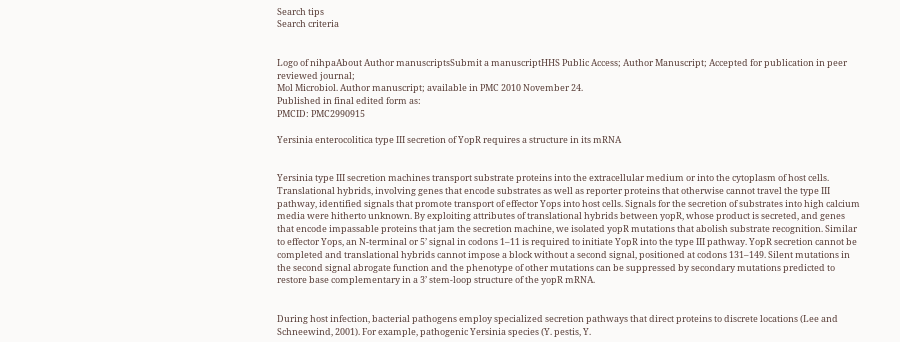Search tips
Search criteria


Logo of nihpaAbout Author manuscriptsSubmit a manuscriptHHS Public Access; Author Manuscript; Accepted for publication in peer reviewed journal;
Mol Microbiol. Author manuscript; available in PMC 2010 November 24.
Published in final edited form as:
PMCID: PMC2990915

Yersinia enterocolitica type III secretion of YopR requires a structure in its mRNA


Yersinia type III secretion machines transport substrate proteins into the extracellular medium or into the cytoplasm of host cells. Translational hybrids, involving genes that encode substrates as well as reporter proteins that otherwise cannot travel the type III pathway, identified signals that promote transport of effector Yops into host cells. Signals for the secretion of substrates into high calcium media were hitherto unknown. By exploiting attributes of translational hybrids between yopR, whose product is secreted, and genes that encode impassable proteins that jam the secretion machine, we isolated yopR mutations that abolish substrate recognition. Similar to effector Yops, an N-terminal or 5’ signal in codons 1–11 is required to initiate YopR into the type III pathway. YopR secretion cannot be completed and translational hybrids cannot impose a block without a second signal, positioned at codons 131–149. Silent mutations in the second signal abrogate function and the phenotype of other mutations can be suppressed by secondary mutations predicted to restore base complementary in a 3’ stem-loop structure of the yopR mRNA.


During host infection, bacterial pathogens employ specialized secretion pathways that direct proteins to discrete locations (Lee and Schneewind, 2001). For example, pathogenic Yersinia species (Y. pestis, Y.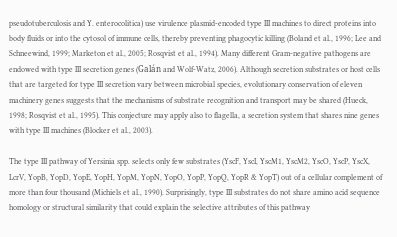pseudotuberculosis and Y. enterocolitica) use virulence plasmid-encoded type III machines to direct proteins into body fluids or into the cytosol of immune cells, thereby preventing phagocytic killing (Boland et al., 1996; Lee and Schneewind, 1999; Marketon et al., 2005; Rosqvist et al., 1994). Many different Gram-negative pathogens are endowed with type III secretion genes (Galán and Wolf-Watz, 2006). Although secretion substrates or host cells that are targeted for type III secretion vary between microbial species, evolutionary conservation of eleven machinery genes suggests that the mechanisms of substrate recognition and transport may be shared (Hueck, 1998; Rosqvist et al., 1995). This conjecture may apply also to flagella, a secretion system that shares nine genes with type III machines (Blocker et al., 2003).

The type III pathway of Yersinia spp. selects only few substrates (YscF, YscI, YscM1, YscM2, YscO, YscP, YscX, LcrV, YopB, YopD, YopE, YopH, YopM, YopN, YopO, YopP, YopQ, YopR & YopT) out of a cellular complement of more than four thousand (Michiels et al., 1990). Surprisingly, type III substrates do not share amino acid sequence homology or structural similarity that could explain the selective attributes of this pathway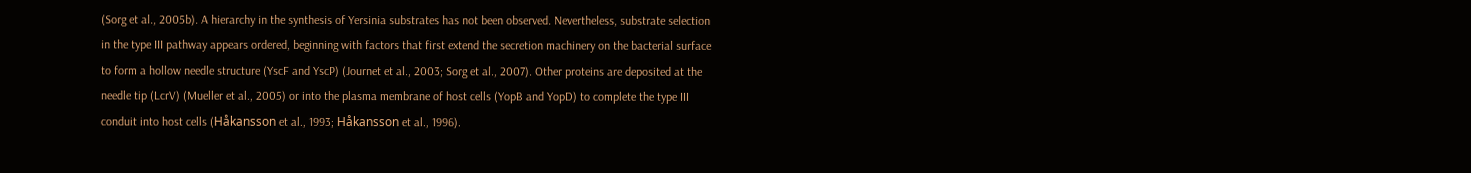(Sorg et al., 2005b). A hierarchy in the synthesis of Yersinia substrates has not been observed. Nevertheless, substrate selection in the type III pathway appears ordered, beginning with factors that first extend the secretion machinery on the bacterial surface to form a hollow needle structure (YscF and YscP) (Journet et al., 2003; Sorg et al., 2007). Other proteins are deposited at the needle tip (LcrV) (Mueller et al., 2005) or into the plasma membrane of host cells (YopB and YopD) to complete the type III conduit into host cells (Håkansson et al., 1993; Håkansson et al., 1996).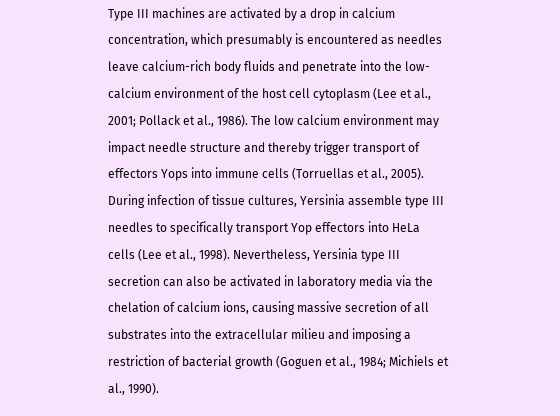Type III machines are activated by a drop in calcium concentration, which presumably is encountered as needles leave calcium-rich body fluids and penetrate into the low-calcium environment of the host cell cytoplasm (Lee et al., 2001; Pollack et al., 1986). The low calcium environment may impact needle structure and thereby trigger transport of effectors Yops into immune cells (Torruellas et al., 2005). During infection of tissue cultures, Yersinia assemble type III needles to specifically transport Yop effectors into HeLa cells (Lee et al., 1998). Nevertheless, Yersinia type III secretion can also be activated in laboratory media via the chelation of calcium ions, causing massive secretion of all substrates into the extracellular milieu and imposing a restriction of bacterial growth (Goguen et al., 1984; Michiels et al., 1990).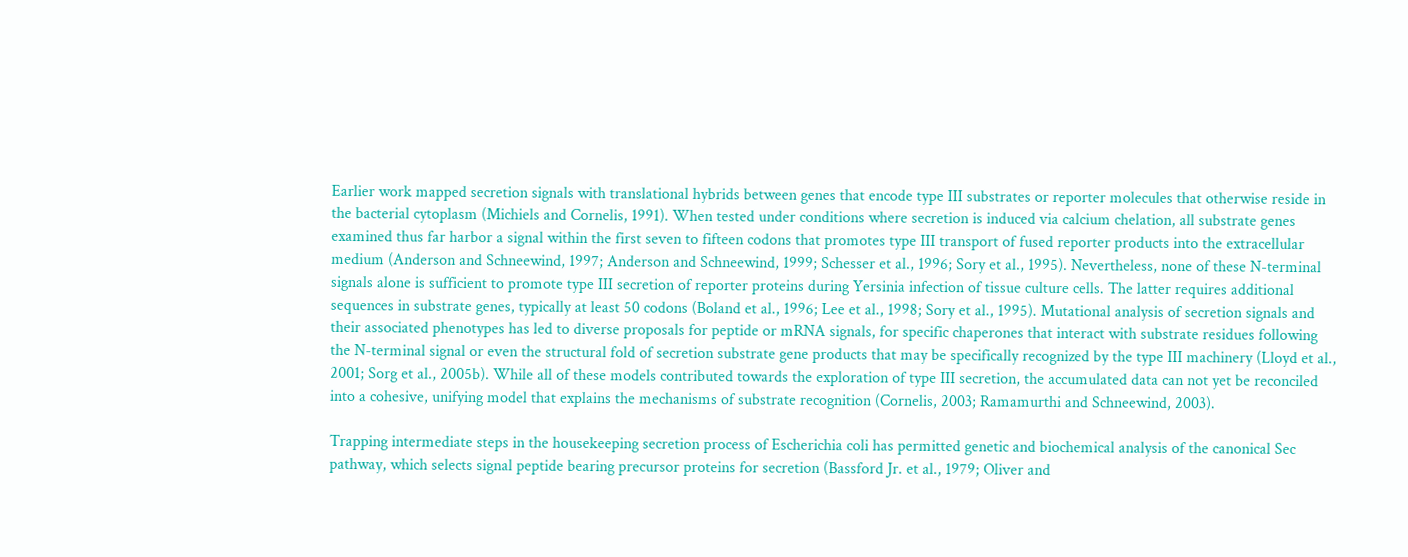Earlier work mapped secretion signals with translational hybrids between genes that encode type III substrates or reporter molecules that otherwise reside in the bacterial cytoplasm (Michiels and Cornelis, 1991). When tested under conditions where secretion is induced via calcium chelation, all substrate genes examined thus far harbor a signal within the first seven to fifteen codons that promotes type III transport of fused reporter products into the extracellular medium (Anderson and Schneewind, 1997; Anderson and Schneewind, 1999; Schesser et al., 1996; Sory et al., 1995). Nevertheless, none of these N-terminal signals alone is sufficient to promote type III secretion of reporter proteins during Yersinia infection of tissue culture cells. The latter requires additional sequences in substrate genes, typically at least 50 codons (Boland et al., 1996; Lee et al., 1998; Sory et al., 1995). Mutational analysis of secretion signals and their associated phenotypes has led to diverse proposals for peptide or mRNA signals, for specific chaperones that interact with substrate residues following the N-terminal signal or even the structural fold of secretion substrate gene products that may be specifically recognized by the type III machinery (Lloyd et al., 2001; Sorg et al., 2005b). While all of these models contributed towards the exploration of type III secretion, the accumulated data can not yet be reconciled into a cohesive, unifying model that explains the mechanisms of substrate recognition (Cornelis, 2003; Ramamurthi and Schneewind, 2003).

Trapping intermediate steps in the housekeeping secretion process of Escherichia coli has permitted genetic and biochemical analysis of the canonical Sec pathway, which selects signal peptide bearing precursor proteins for secretion (Bassford Jr. et al., 1979; Oliver and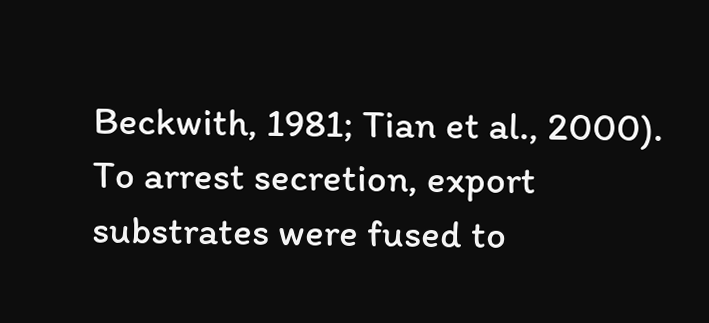Beckwith, 1981; Tian et al., 2000). To arrest secretion, export substrates were fused to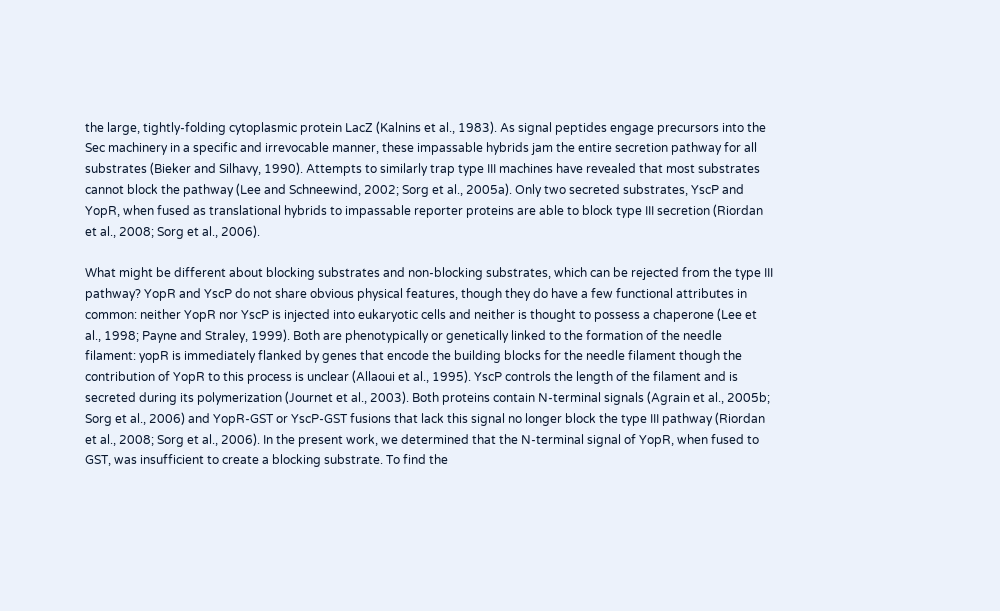the large, tightly-folding cytoplasmic protein LacZ (Kalnins et al., 1983). As signal peptides engage precursors into the Sec machinery in a specific and irrevocable manner, these impassable hybrids jam the entire secretion pathway for all substrates (Bieker and Silhavy, 1990). Attempts to similarly trap type III machines have revealed that most substrates cannot block the pathway (Lee and Schneewind, 2002; Sorg et al., 2005a). Only two secreted substrates, YscP and YopR, when fused as translational hybrids to impassable reporter proteins are able to block type III secretion (Riordan et al., 2008; Sorg et al., 2006).

What might be different about blocking substrates and non-blocking substrates, which can be rejected from the type III pathway? YopR and YscP do not share obvious physical features, though they do have a few functional attributes in common: neither YopR nor YscP is injected into eukaryotic cells and neither is thought to possess a chaperone (Lee et al., 1998; Payne and Straley, 1999). Both are phenotypically or genetically linked to the formation of the needle filament: yopR is immediately flanked by genes that encode the building blocks for the needle filament though the contribution of YopR to this process is unclear (Allaoui et al., 1995). YscP controls the length of the filament and is secreted during its polymerization (Journet et al., 2003). Both proteins contain N-terminal signals (Agrain et al., 2005b; Sorg et al., 2006) and YopR-GST or YscP-GST fusions that lack this signal no longer block the type III pathway (Riordan et al., 2008; Sorg et al., 2006). In the present work, we determined that the N-terminal signal of YopR, when fused to GST, was insufficient to create a blocking substrate. To find the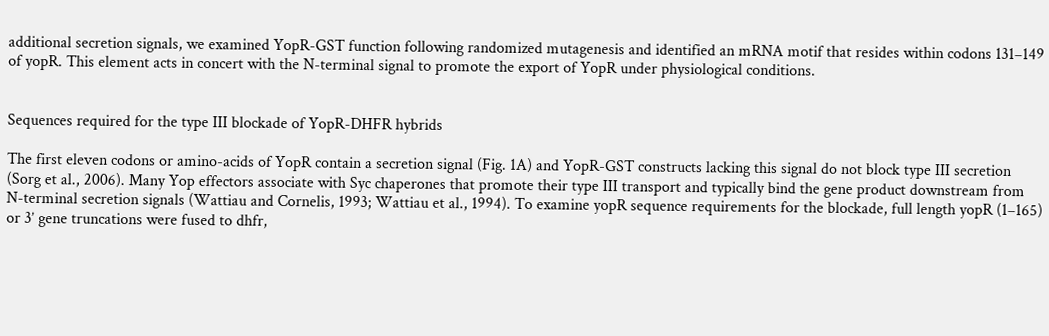additional secretion signals, we examined YopR-GST function following randomized mutagenesis and identified an mRNA motif that resides within codons 131–149 of yopR. This element acts in concert with the N-terminal signal to promote the export of YopR under physiological conditions.


Sequences required for the type III blockade of YopR-DHFR hybrids

The first eleven codons or amino-acids of YopR contain a secretion signal (Fig. 1A) and YopR-GST constructs lacking this signal do not block type III secretion (Sorg et al., 2006). Many Yop effectors associate with Syc chaperones that promote their type III transport and typically bind the gene product downstream from N-terminal secretion signals (Wattiau and Cornelis, 1993; Wattiau et al., 1994). To examine yopR sequence requirements for the blockade, full length yopR (1–165) or 3’ gene truncations were fused to dhfr,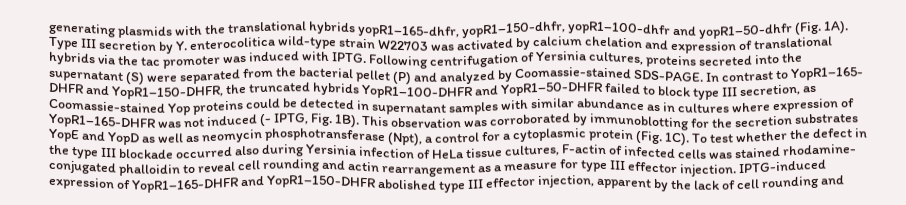generating plasmids with the translational hybrids yopR1–165-dhfr, yopR1–150-dhfr, yopR1–100-dhfr and yopR1–50-dhfr (Fig. 1A). Type III secretion by Y. enterocolitica wild-type strain W22703 was activated by calcium chelation and expression of translational hybrids via the tac promoter was induced with IPTG. Following centrifugation of Yersinia cultures, proteins secreted into the supernatant (S) were separated from the bacterial pellet (P) and analyzed by Coomassie-stained SDS-PAGE. In contrast to YopR1–165-DHFR and YopR1–150-DHFR, the truncated hybrids YopR1–100-DHFR and YopR1–50-DHFR failed to block type III secretion, as Coomassie-stained Yop proteins could be detected in supernatant samples with similar abundance as in cultures where expression of YopR1–165-DHFR was not induced (- IPTG, Fig. 1B). This observation was corroborated by immunoblotting for the secretion substrates YopE and YopD as well as neomycin phosphotransferase (Npt), a control for a cytoplasmic protein (Fig. 1C). To test whether the defect in the type III blockade occurred also during Yersinia infection of HeLa tissue cultures, F-actin of infected cells was stained rhodamine-conjugated phalloidin to reveal cell rounding and actin rearrangement as a measure for type III effector injection. IPTG-induced expression of YopR1–165-DHFR and YopR1–150-DHFR abolished type III effector injection, apparent by the lack of cell rounding and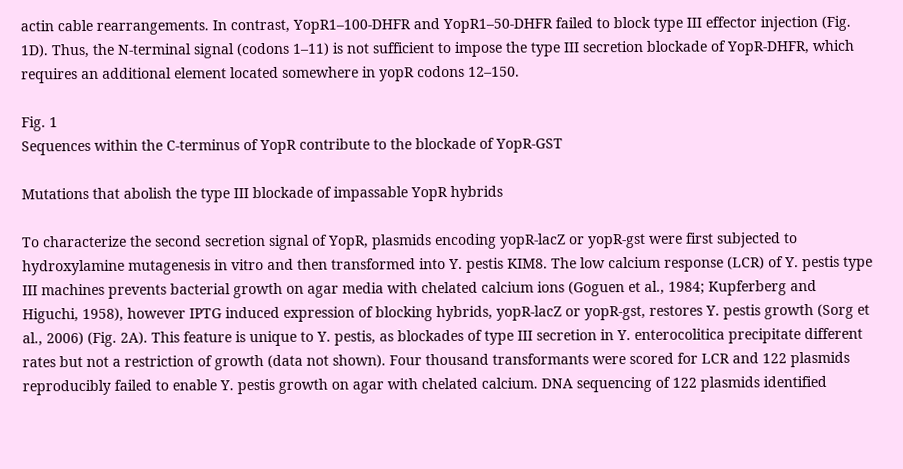actin cable rearrangements. In contrast, YopR1–100-DHFR and YopR1–50-DHFR failed to block type III effector injection (Fig. 1D). Thus, the N-terminal signal (codons 1–11) is not sufficient to impose the type III secretion blockade of YopR-DHFR, which requires an additional element located somewhere in yopR codons 12–150.

Fig. 1
Sequences within the C-terminus of YopR contribute to the blockade of YopR-GST

Mutations that abolish the type III blockade of impassable YopR hybrids

To characterize the second secretion signal of YopR, plasmids encoding yopR-lacZ or yopR-gst were first subjected to hydroxylamine mutagenesis in vitro and then transformed into Y. pestis KIM8. The low calcium response (LCR) of Y. pestis type III machines prevents bacterial growth on agar media with chelated calcium ions (Goguen et al., 1984; Kupferberg and Higuchi, 1958), however IPTG induced expression of blocking hybrids, yopR-lacZ or yopR-gst, restores Y. pestis growth (Sorg et al., 2006) (Fig. 2A). This feature is unique to Y. pestis, as blockades of type III secretion in Y. enterocolitica precipitate different rates but not a restriction of growth (data not shown). Four thousand transformants were scored for LCR and 122 plasmids reproducibly failed to enable Y. pestis growth on agar with chelated calcium. DNA sequencing of 122 plasmids identified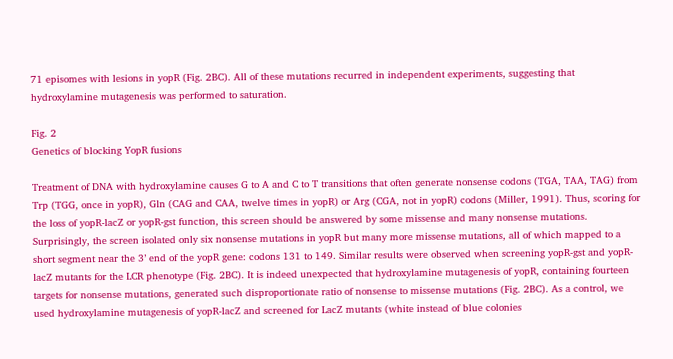71 episomes with lesions in yopR (Fig. 2BC). All of these mutations recurred in independent experiments, suggesting that hydroxylamine mutagenesis was performed to saturation.

Fig. 2
Genetics of blocking YopR fusions

Treatment of DNA with hydroxylamine causes G to A and C to T transitions that often generate nonsense codons (TGA, TAA, TAG) from Trp (TGG, once in yopR), Gln (CAG and CAA, twelve times in yopR) or Arg (CGA, not in yopR) codons (Miller, 1991). Thus, scoring for the loss of yopR-lacZ or yopR-gst function, this screen should be answered by some missense and many nonsense mutations. Surprisingly, the screen isolated only six nonsense mutations in yopR but many more missense mutations, all of which mapped to a short segment near the 3’ end of the yopR gene: codons 131 to 149. Similar results were observed when screening yopR-gst and yopR-lacZ mutants for the LCR phenotype (Fig. 2BC). It is indeed unexpected that hydroxylamine mutagenesis of yopR, containing fourteen targets for nonsense mutations, generated such disproportionate ratio of nonsense to missense mutations (Fig. 2BC). As a control, we used hydroxylamine mutagenesis of yopR-lacZ and screened for LacZ mutants (white instead of blue colonies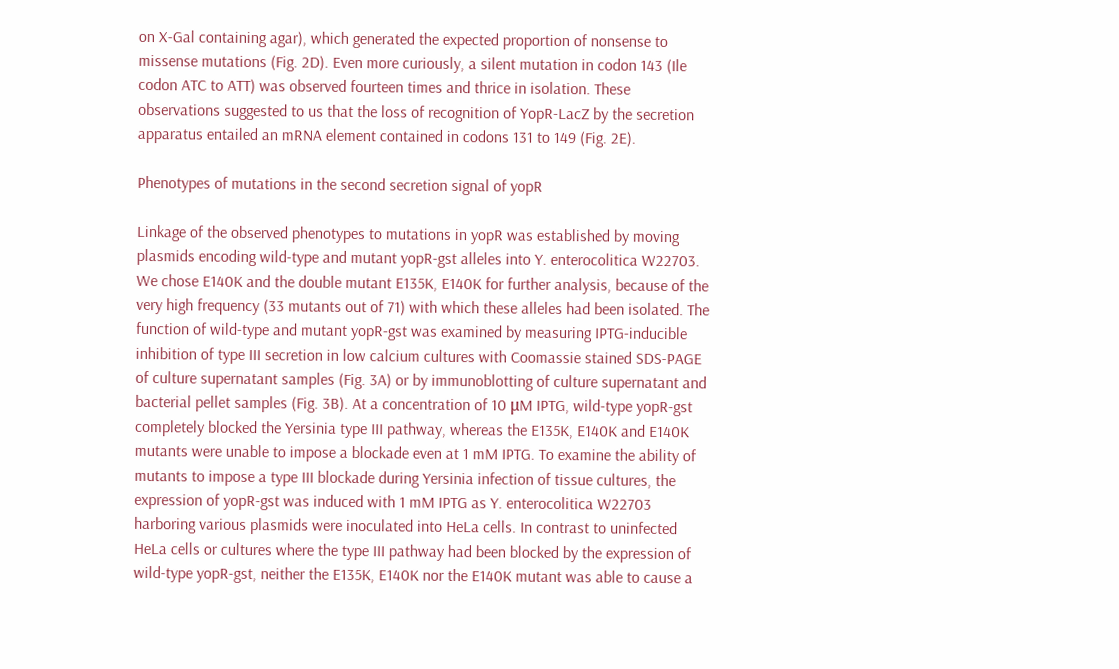on X-Gal containing agar), which generated the expected proportion of nonsense to missense mutations (Fig. 2D). Even more curiously, a silent mutation in codon 143 (Ile codon ATC to ATT) was observed fourteen times and thrice in isolation. These observations suggested to us that the loss of recognition of YopR-LacZ by the secretion apparatus entailed an mRNA element contained in codons 131 to 149 (Fig. 2E).

Phenotypes of mutations in the second secretion signal of yopR

Linkage of the observed phenotypes to mutations in yopR was established by moving plasmids encoding wild-type and mutant yopR-gst alleles into Y. enterocolitica W22703. We chose E140K and the double mutant E135K, E140K for further analysis, because of the very high frequency (33 mutants out of 71) with which these alleles had been isolated. The function of wild-type and mutant yopR-gst was examined by measuring IPTG-inducible inhibition of type III secretion in low calcium cultures with Coomassie stained SDS-PAGE of culture supernatant samples (Fig. 3A) or by immunoblotting of culture supernatant and bacterial pellet samples (Fig. 3B). At a concentration of 10 μM IPTG, wild-type yopR-gst completely blocked the Yersinia type III pathway, whereas the E135K, E140K and E140K mutants were unable to impose a blockade even at 1 mM IPTG. To examine the ability of mutants to impose a type III blockade during Yersinia infection of tissue cultures, the expression of yopR-gst was induced with 1 mM IPTG as Y. enterocolitica W22703 harboring various plasmids were inoculated into HeLa cells. In contrast to uninfected HeLa cells or cultures where the type III pathway had been blocked by the expression of wild-type yopR-gst, neither the E135K, E140K nor the E140K mutant was able to cause a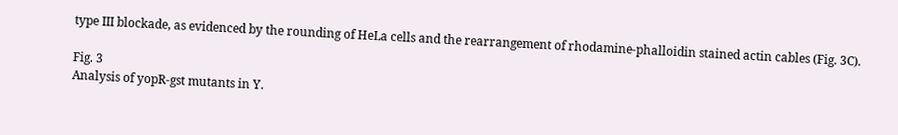type III blockade, as evidenced by the rounding of HeLa cells and the rearrangement of rhodamine-phalloidin stained actin cables (Fig. 3C).

Fig. 3
Analysis of yopR-gst mutants in Y.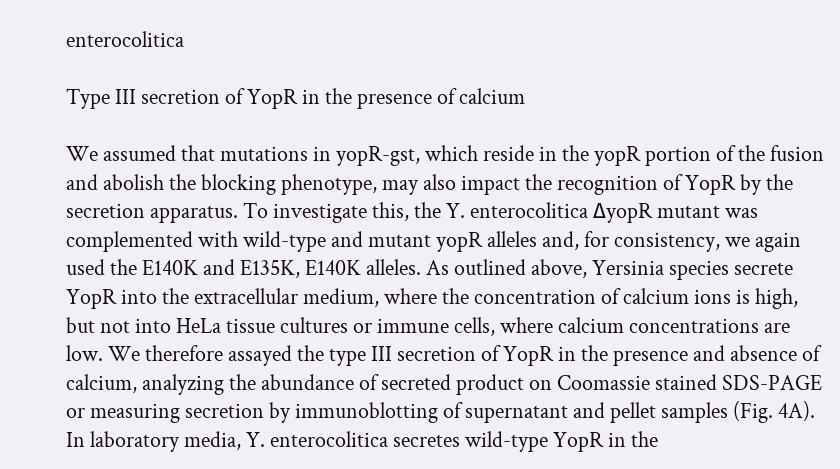enterocolitica

Type III secretion of YopR in the presence of calcium

We assumed that mutations in yopR-gst, which reside in the yopR portion of the fusion and abolish the blocking phenotype, may also impact the recognition of YopR by the secretion apparatus. To investigate this, the Y. enterocolitica ΔyopR mutant was complemented with wild-type and mutant yopR alleles and, for consistency, we again used the E140K and E135K, E140K alleles. As outlined above, Yersinia species secrete YopR into the extracellular medium, where the concentration of calcium ions is high, but not into HeLa tissue cultures or immune cells, where calcium concentrations are low. We therefore assayed the type III secretion of YopR in the presence and absence of calcium, analyzing the abundance of secreted product on Coomassie stained SDS-PAGE or measuring secretion by immunoblotting of supernatant and pellet samples (Fig. 4A). In laboratory media, Y. enterocolitica secretes wild-type YopR in the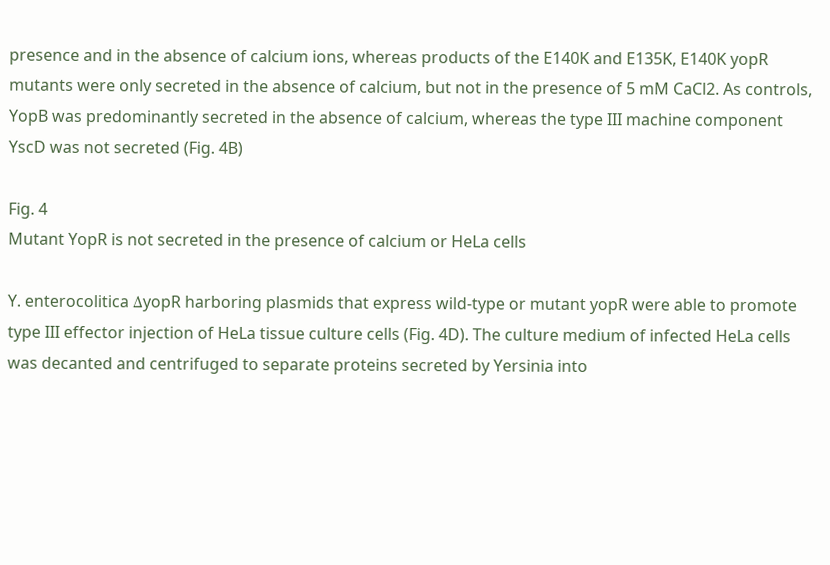presence and in the absence of calcium ions, whereas products of the E140K and E135K, E140K yopR mutants were only secreted in the absence of calcium, but not in the presence of 5 mM CaCl2. As controls, YopB was predominantly secreted in the absence of calcium, whereas the type III machine component YscD was not secreted (Fig. 4B)

Fig. 4
Mutant YopR is not secreted in the presence of calcium or HeLa cells

Y. enterocolitica ΔyopR harboring plasmids that express wild-type or mutant yopR were able to promote type III effector injection of HeLa tissue culture cells (Fig. 4D). The culture medium of infected HeLa cells was decanted and centrifuged to separate proteins secreted by Yersinia into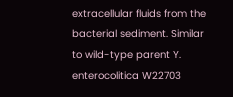extracellular fluids from the bacterial sediment. Similar to wild-type parent Y. enterocolitica W22703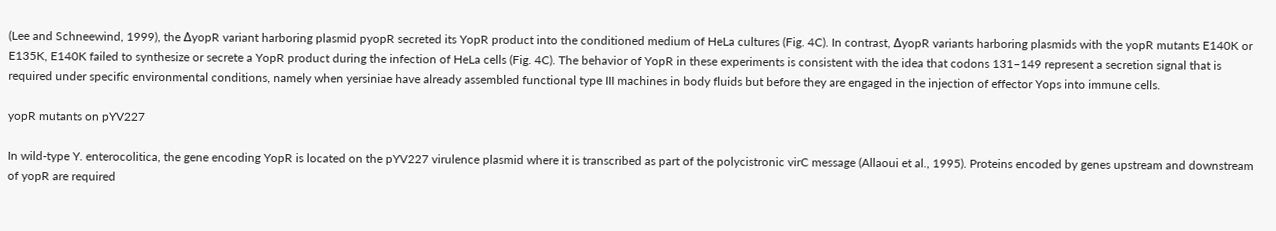(Lee and Schneewind, 1999), the ΔyopR variant harboring plasmid pyopR secreted its YopR product into the conditioned medium of HeLa cultures (Fig. 4C). In contrast, ΔyopR variants harboring plasmids with the yopR mutants E140K or E135K, E140K failed to synthesize or secrete a YopR product during the infection of HeLa cells (Fig. 4C). The behavior of YopR in these experiments is consistent with the idea that codons 131–149 represent a secretion signal that is required under specific environmental conditions, namely when yersiniae have already assembled functional type III machines in body fluids but before they are engaged in the injection of effector Yops into immune cells.

yopR mutants on pYV227

In wild-type Y. enterocolitica, the gene encoding YopR is located on the pYV227 virulence plasmid where it is transcribed as part of the polycistronic virC message (Allaoui et al., 1995). Proteins encoded by genes upstream and downstream of yopR are required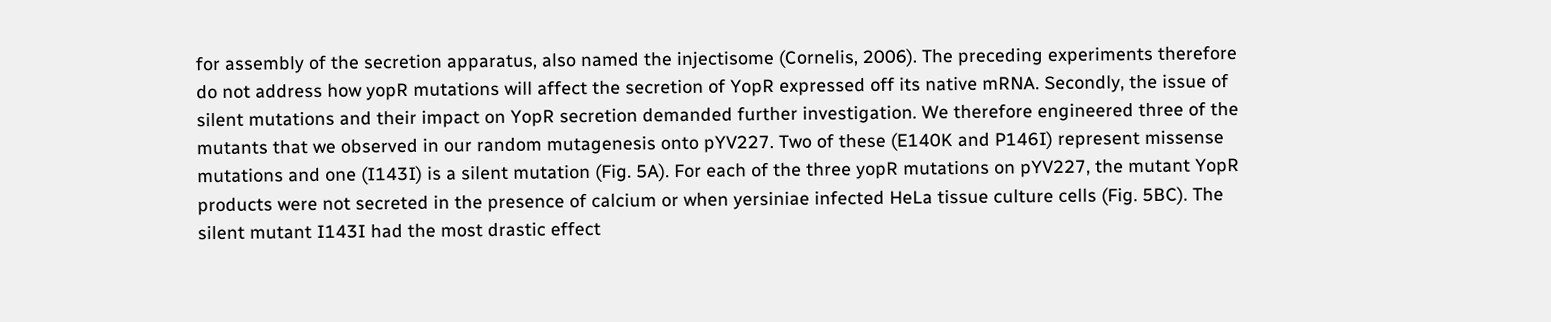for assembly of the secretion apparatus, also named the injectisome (Cornelis, 2006). The preceding experiments therefore do not address how yopR mutations will affect the secretion of YopR expressed off its native mRNA. Secondly, the issue of silent mutations and their impact on YopR secretion demanded further investigation. We therefore engineered three of the mutants that we observed in our random mutagenesis onto pYV227. Two of these (E140K and P146I) represent missense mutations and one (I143I) is a silent mutation (Fig. 5A). For each of the three yopR mutations on pYV227, the mutant YopR products were not secreted in the presence of calcium or when yersiniae infected HeLa tissue culture cells (Fig. 5BC). The silent mutant I143I had the most drastic effect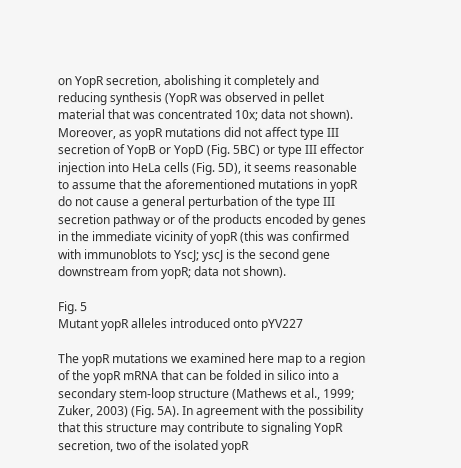on YopR secretion, abolishing it completely and reducing synthesis (YopR was observed in pellet material that was concentrated 10x; data not shown). Moreover, as yopR mutations did not affect type III secretion of YopB or YopD (Fig. 5BC) or type III effector injection into HeLa cells (Fig. 5D), it seems reasonable to assume that the aforementioned mutations in yopR do not cause a general perturbation of the type III secretion pathway or of the products encoded by genes in the immediate vicinity of yopR (this was confirmed with immunoblots to YscJ; yscJ is the second gene downstream from yopR; data not shown).

Fig. 5
Mutant yopR alleles introduced onto pYV227

The yopR mutations we examined here map to a region of the yopR mRNA that can be folded in silico into a secondary stem-loop structure (Mathews et al., 1999; Zuker, 2003) (Fig. 5A). In agreement with the possibility that this structure may contribute to signaling YopR secretion, two of the isolated yopR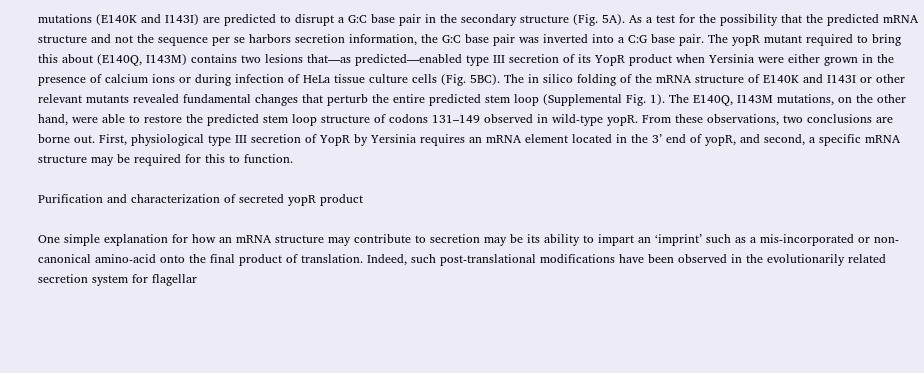mutations (E140K and I143I) are predicted to disrupt a G:C base pair in the secondary structure (Fig. 5A). As a test for the possibility that the predicted mRNA structure and not the sequence per se harbors secretion information, the G:C base pair was inverted into a C:G base pair. The yopR mutant required to bring this about (E140Q, I143M) contains two lesions that—as predicted—enabled type III secretion of its YopR product when Yersinia were either grown in the presence of calcium ions or during infection of HeLa tissue culture cells (Fig. 5BC). The in silico folding of the mRNA structure of E140K and I143I or other relevant mutants revealed fundamental changes that perturb the entire predicted stem loop (Supplemental Fig. 1). The E140Q, I143M mutations, on the other hand, were able to restore the predicted stem loop structure of codons 131–149 observed in wild-type yopR. From these observations, two conclusions are borne out. First, physiological type III secretion of YopR by Yersinia requires an mRNA element located in the 3’ end of yopR, and second, a specific mRNA structure may be required for this to function.

Purification and characterization of secreted yopR product

One simple explanation for how an mRNA structure may contribute to secretion may be its ability to impart an ‘imprint’ such as a mis-incorporated or non-canonical amino-acid onto the final product of translation. Indeed, such post-translational modifications have been observed in the evolutionarily related secretion system for flagellar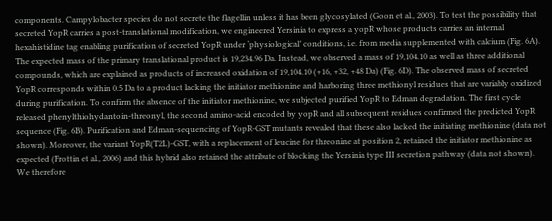components. Campylobacter species do not secrete the flagellin unless it has been glycosylated (Goon et al., 2003). To test the possibility that secreted YopR carries a post-translational modification, we engineered Yersinia to express a yopR whose products carries an internal hexahistidine tag enabling purification of secreted YopR under ‘physiological’ conditions, i.e. from media supplemented with calcium (Fig. 6A). The expected mass of the primary translational product is 19,234.96 Da. Instead, we observed a mass of 19,104.10 as well as three additional compounds, which are explained as products of increased oxidation of 19,104.10 (+16, +32, +48 Da) (Fig. 6D). The observed mass of secreted YopR corresponds within 0.5 Da to a product lacking the initiator methionine and harboring three methionyl residues that are variably oxidized during purification. To confirm the absence of the initiator methionine, we subjected purified YopR to Edman degradation. The first cycle released phenylthiohydantoin-threonyl, the second amino-acid encoded by yopR and all subsequent residues confirmed the predicted YopR sequence (Fig. 6B). Purification and Edman-sequencing of YopR-GST mutants revealed that these also lacked the initiating methionine (data not shown). Moreover, the variant YopR(T2L)-GST, with a replacement of leucine for threonine at position 2, retained the initiator methionine as expected (Frottin et al., 2006) and this hybrid also retained the attribute of blocking the Yersinia type III secretion pathway (data not shown). We therefore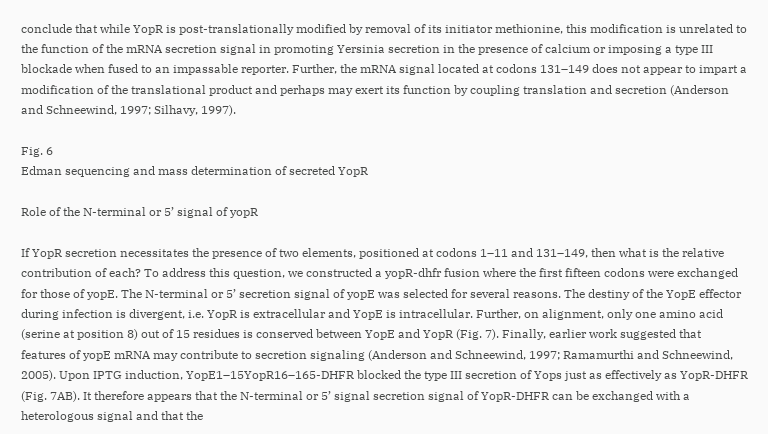conclude that while YopR is post-translationally modified by removal of its initiator methionine, this modification is unrelated to the function of the mRNA secretion signal in promoting Yersinia secretion in the presence of calcium or imposing a type III blockade when fused to an impassable reporter. Further, the mRNA signal located at codons 131–149 does not appear to impart a modification of the translational product and perhaps may exert its function by coupling translation and secretion (Anderson and Schneewind, 1997; Silhavy, 1997).

Fig. 6
Edman sequencing and mass determination of secreted YopR

Role of the N-terminal or 5’ signal of yopR

If YopR secretion necessitates the presence of two elements, positioned at codons 1–11 and 131–149, then what is the relative contribution of each? To address this question, we constructed a yopR-dhfr fusion where the first fifteen codons were exchanged for those of yopE. The N-terminal or 5’ secretion signal of yopE was selected for several reasons. The destiny of the YopE effector during infection is divergent, i.e. YopR is extracellular and YopE is intracellular. Further, on alignment, only one amino acid (serine at position 8) out of 15 residues is conserved between YopE and YopR (Fig. 7). Finally, earlier work suggested that features of yopE mRNA may contribute to secretion signaling (Anderson and Schneewind, 1997; Ramamurthi and Schneewind, 2005). Upon IPTG induction, YopE1–15YopR16–165-DHFR blocked the type III secretion of Yops just as effectively as YopR-DHFR (Fig. 7AB). It therefore appears that the N-terminal or 5’ signal secretion signal of YopR-DHFR can be exchanged with a heterologous signal and that the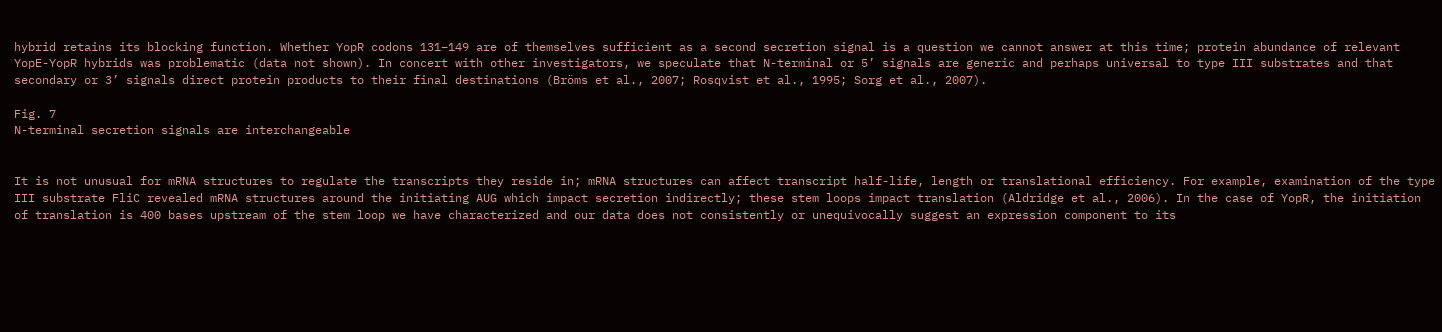hybrid retains its blocking function. Whether YopR codons 131–149 are of themselves sufficient as a second secretion signal is a question we cannot answer at this time; protein abundance of relevant YopE-YopR hybrids was problematic (data not shown). In concert with other investigators, we speculate that N-terminal or 5’ signals are generic and perhaps universal to type III substrates and that secondary or 3’ signals direct protein products to their final destinations (Bröms et al., 2007; Rosqvist et al., 1995; Sorg et al., 2007).

Fig. 7
N-terminal secretion signals are interchangeable


It is not unusual for mRNA structures to regulate the transcripts they reside in; mRNA structures can affect transcript half-life, length or translational efficiency. For example, examination of the type III substrate FliC revealed mRNA structures around the initiating AUG which impact secretion indirectly; these stem loops impact translation (Aldridge et al., 2006). In the case of YopR, the initiation of translation is 400 bases upstream of the stem loop we have characterized and our data does not consistently or unequivocally suggest an expression component to its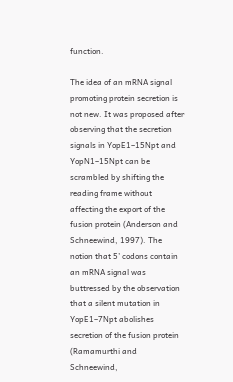function.

The idea of an mRNA signal promoting protein secretion is not new. It was proposed after observing that the secretion signals in YopE1–15Npt and YopN1–15Npt can be scrambled by shifting the reading frame without affecting the export of the fusion protein (Anderson and Schneewind, 1997). The notion that 5’ codons contain an mRNA signal was buttressed by the observation that a silent mutation in YopE1–7Npt abolishes secretion of the fusion protein (Ramamurthi and Schneewind,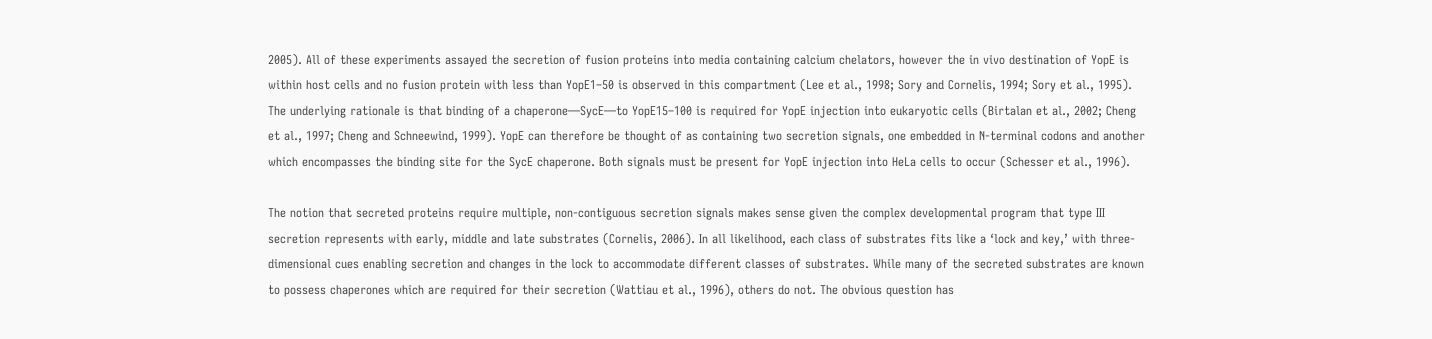2005). All of these experiments assayed the secretion of fusion proteins into media containing calcium chelators, however the in vivo destination of YopE is within host cells and no fusion protein with less than YopE1–50 is observed in this compartment (Lee et al., 1998; Sory and Cornelis, 1994; Sory et al., 1995). The underlying rationale is that binding of a chaperone—SycE—to YopE15–100 is required for YopE injection into eukaryotic cells (Birtalan et al., 2002; Cheng et al., 1997; Cheng and Schneewind, 1999). YopE can therefore be thought of as containing two secretion signals, one embedded in N-terminal codons and another which encompasses the binding site for the SycE chaperone. Both signals must be present for YopE injection into HeLa cells to occur (Schesser et al., 1996).

The notion that secreted proteins require multiple, non-contiguous secretion signals makes sense given the complex developmental program that type III secretion represents with early, middle and late substrates (Cornelis, 2006). In all likelihood, each class of substrates fits like a ‘lock and key,’ with three-dimensional cues enabling secretion and changes in the lock to accommodate different classes of substrates. While many of the secreted substrates are known to possess chaperones which are required for their secretion (Wattiau et al., 1996), others do not. The obvious question has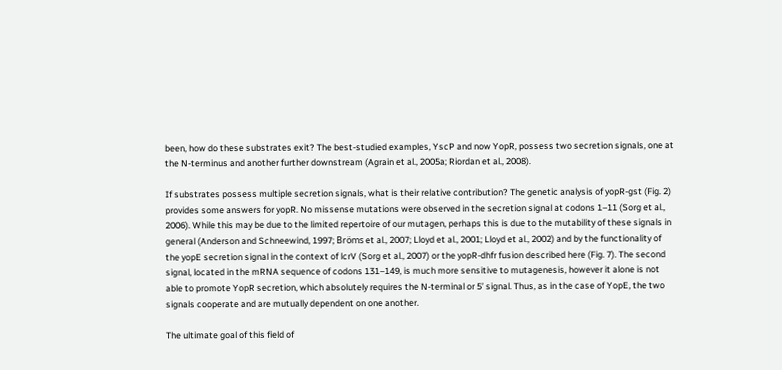been, how do these substrates exit? The best-studied examples, YscP and now YopR, possess two secretion signals, one at the N-terminus and another further downstream (Agrain et al., 2005a; Riordan et al., 2008).

If substrates possess multiple secretion signals, what is their relative contribution? The genetic analysis of yopR-gst (Fig. 2) provides some answers for yopR. No missense mutations were observed in the secretion signal at codons 1–11 (Sorg et al., 2006). While this may be due to the limited repertoire of our mutagen, perhaps this is due to the mutability of these signals in general (Anderson and Schneewind, 1997; Bröms et al., 2007; Lloyd et al., 2001; Lloyd et al., 2002) and by the functionality of the yopE secretion signal in the context of lcrV (Sorg et al., 2007) or the yopR-dhfr fusion described here (Fig. 7). The second signal, located in the mRNA sequence of codons 131–149, is much more sensitive to mutagenesis, however it alone is not able to promote YopR secretion, which absolutely requires the N-terminal or 5’ signal. Thus, as in the case of YopE, the two signals cooperate and are mutually dependent on one another.

The ultimate goal of this field of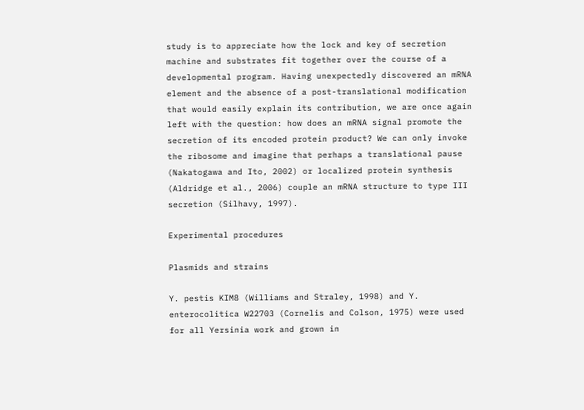study is to appreciate how the lock and key of secretion machine and substrates fit together over the course of a developmental program. Having unexpectedly discovered an mRNA element and the absence of a post-translational modification that would easily explain its contribution, we are once again left with the question: how does an mRNA signal promote the secretion of its encoded protein product? We can only invoke the ribosome and imagine that perhaps a translational pause (Nakatogawa and Ito, 2002) or localized protein synthesis (Aldridge et al., 2006) couple an mRNA structure to type III secretion (Silhavy, 1997).

Experimental procedures

Plasmids and strains

Y. pestis KIM8 (Williams and Straley, 1998) and Y. enterocolitica W22703 (Cornelis and Colson, 1975) were used for all Yersinia work and grown in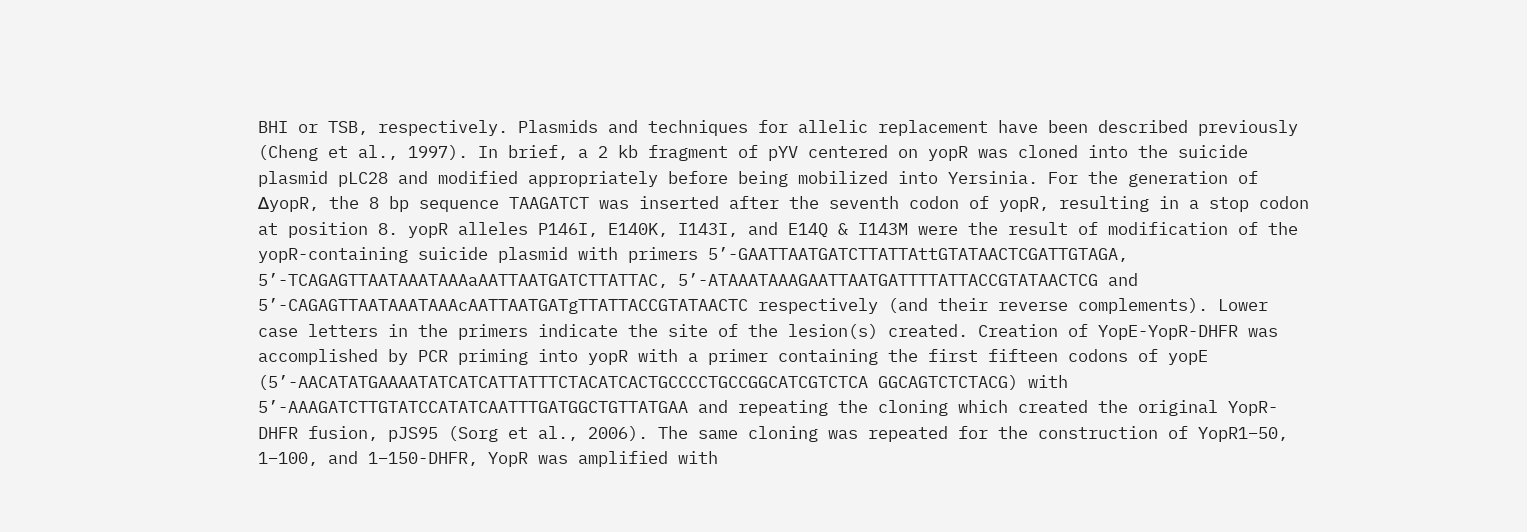BHI or TSB, respectively. Plasmids and techniques for allelic replacement have been described previously (Cheng et al., 1997). In brief, a 2 kb fragment of pYV centered on yopR was cloned into the suicide plasmid pLC28 and modified appropriately before being mobilized into Yersinia. For the generation of ΔyopR, the 8 bp sequence TAAGATCT was inserted after the seventh codon of yopR, resulting in a stop codon at position 8. yopR alleles P146I, E140K, I143I, and E14Q & I143M were the result of modification of the yopR-containing suicide plasmid with primers 5’-GAATTAATGATCTTATTAttGTATAACTCGATTGTAGA, 5’-TCAGAGTTAATAAATAAAaAATTAATGATCTTATTAC, 5’-ATAAATAAAGAATTAATGATTTTATTACCGTATAACTCG and 5’-CAGAGTTAATAAATAAAcAATTAATGATgTTATTACCGTATAACTC respectively (and their reverse complements). Lower case letters in the primers indicate the site of the lesion(s) created. Creation of YopE-YopR-DHFR was accomplished by PCR priming into yopR with a primer containing the first fifteen codons of yopE (5’-AACATATGAAAATATCATCATTATTTCTACATCACTGCCCCTGCCGGCATCGTCTCA GGCAGTCTCTACG) with 5’-AAAGATCTTGTATCCATATCAATTTGATGGCTGTTATGAA and repeating the cloning which created the original YopR-DHFR fusion, pJS95 (Sorg et al., 2006). The same cloning was repeated for the construction of YopR1–50, 1–100, and 1–150-DHFR, YopR was amplified with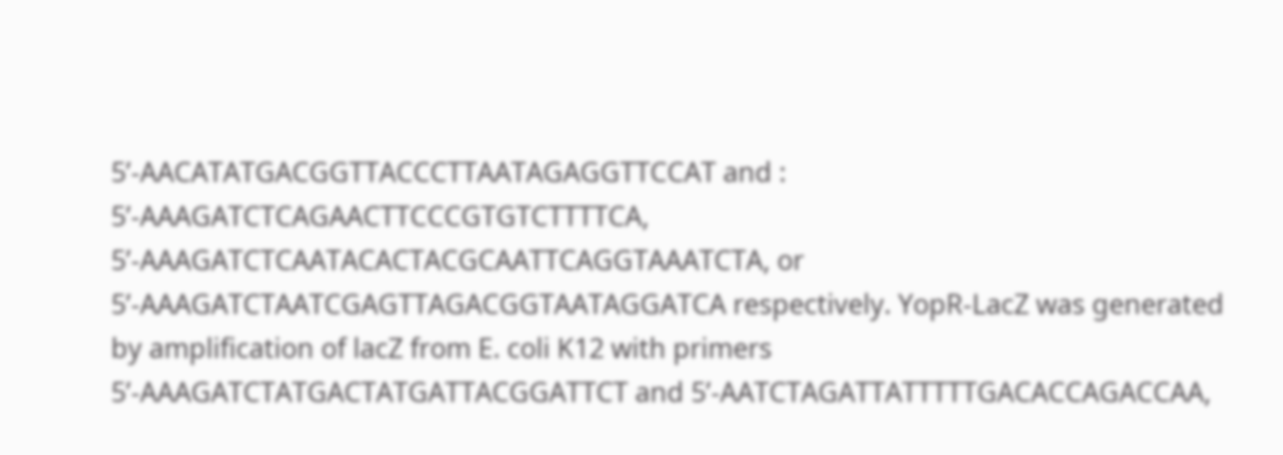5’-AACATATGACGGTTACCCTTAATAGAGGTTCCAT and : 5’-AAAGATCTCAGAACTTCCCGTGTCTTTTCA, 5’-AAAGATCTCAATACACTACGCAATTCAGGTAAATCTA, or 5’-AAAGATCTAATCGAGTTAGACGGTAATAGGATCA respectively. YopR-LacZ was generated by amplification of lacZ from E. coli K12 with primers 5’-AAAGATCTATGACTATGATTACGGATTCT and 5’-AATCTAGATTATTTTTGACACCAGACCAA,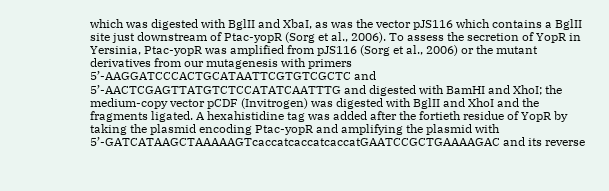which was digested with BglII and XbaI, as was the vector pJS116 which contains a BglII site just downstream of Ptac-yopR (Sorg et al., 2006). To assess the secretion of YopR in Yersinia, Ptac-yopR was amplified from pJS116 (Sorg et al., 2006) or the mutant derivatives from our mutagenesis with primers 5’-AAGGATCCCACTGCATAATTCGTGTCGCTC and 5’-AACTCGAGTTATGTCTCCATATCAATTTG and digested with BamHI and XhoI; the medium-copy vector pCDF (Invitrogen) was digested with BglII and XhoI and the fragments ligated. A hexahistidine tag was added after the fortieth residue of YopR by taking the plasmid encoding Ptac-yopR and amplifying the plasmid with 5’-GATCATAAGCTAAAAAGTcaccatcaccatcaccatGAATCCGCTGAAAAGAC and its reverse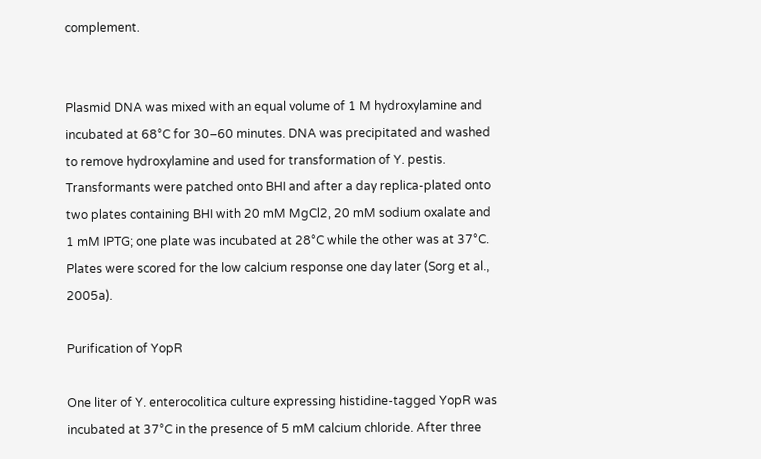complement.


Plasmid DNA was mixed with an equal volume of 1 M hydroxylamine and incubated at 68°C for 30–60 minutes. DNA was precipitated and washed to remove hydroxylamine and used for transformation of Y. pestis. Transformants were patched onto BHI and after a day replica-plated onto two plates containing BHI with 20 mM MgCl2, 20 mM sodium oxalate and 1 mM IPTG; one plate was incubated at 28°C while the other was at 37°C. Plates were scored for the low calcium response one day later (Sorg et al., 2005a).

Purification of YopR

One liter of Y. enterocolitica culture expressing histidine-tagged YopR was incubated at 37°C in the presence of 5 mM calcium chloride. After three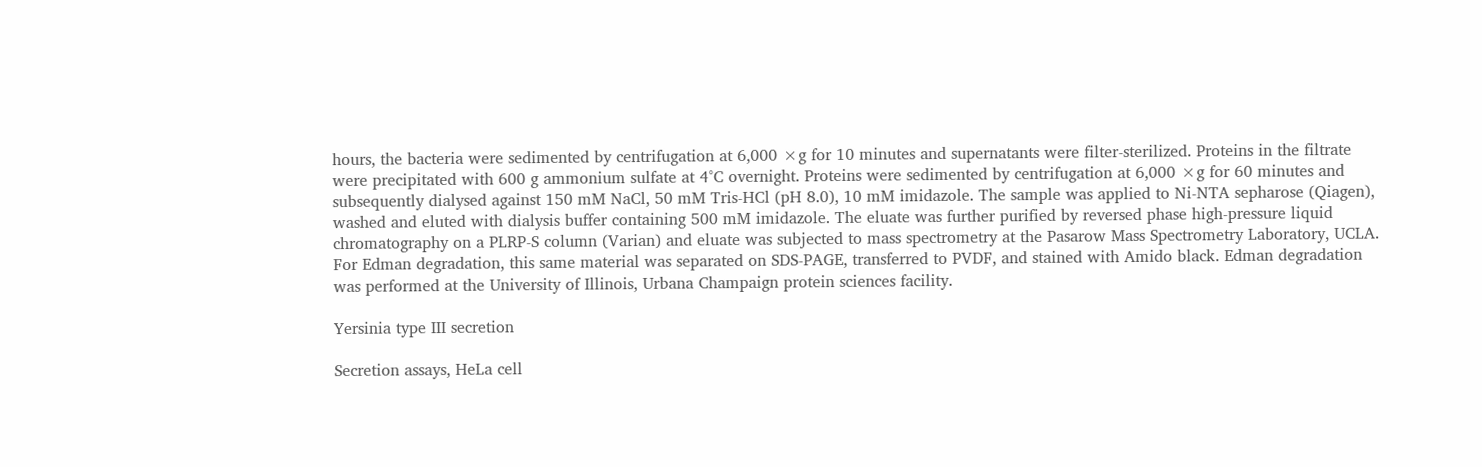hours, the bacteria were sedimented by centrifugation at 6,000 ×g for 10 minutes and supernatants were filter-sterilized. Proteins in the filtrate were precipitated with 600 g ammonium sulfate at 4°C overnight. Proteins were sedimented by centrifugation at 6,000 ×g for 60 minutes and subsequently dialysed against 150 mM NaCl, 50 mM Tris-HCl (pH 8.0), 10 mM imidazole. The sample was applied to Ni-NTA sepharose (Qiagen), washed and eluted with dialysis buffer containing 500 mM imidazole. The eluate was further purified by reversed phase high-pressure liquid chromatography on a PLRP-S column (Varian) and eluate was subjected to mass spectrometry at the Pasarow Mass Spectrometry Laboratory, UCLA. For Edman degradation, this same material was separated on SDS-PAGE, transferred to PVDF, and stained with Amido black. Edman degradation was performed at the University of Illinois, Urbana Champaign protein sciences facility.

Yersinia type III secretion

Secretion assays, HeLa cell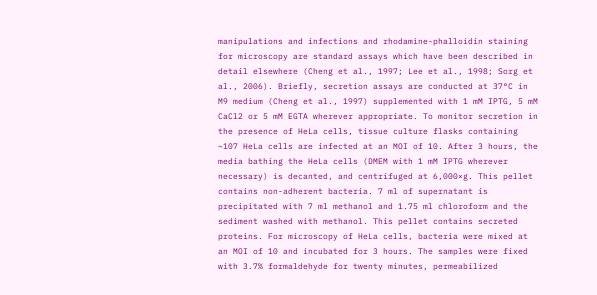manipulations and infections and rhodamine-phalloidin staining for microscopy are standard assays which have been described in detail elsewhere (Cheng et al., 1997; Lee et al., 1998; Sorg et al., 2006). Briefly, secretion assays are conducted at 37°C in M9 medium (Cheng et al., 1997) supplemented with 1 mM IPTG, 5 mM CaCl2 or 5 mM EGTA wherever appropriate. To monitor secretion in the presence of HeLa cells, tissue culture flasks containing ~107 HeLa cells are infected at an MOI of 10. After 3 hours, the media bathing the HeLa cells (DMEM with 1 mM IPTG wherever necessary) is decanted, and centrifuged at 6,000×g. This pellet contains non-adherent bacteria. 7 ml of supernatant is precipitated with 7 ml methanol and 1.75 ml chloroform and the sediment washed with methanol. This pellet contains secreted proteins. For microscopy of HeLa cells, bacteria were mixed at an MOI of 10 and incubated for 3 hours. The samples were fixed with 3.7% formaldehyde for twenty minutes, permeabilized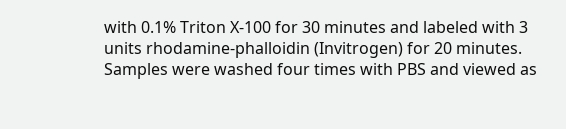with 0.1% Triton X-100 for 30 minutes and labeled with 3 units rhodamine-phalloidin (Invitrogen) for 20 minutes. Samples were washed four times with PBS and viewed as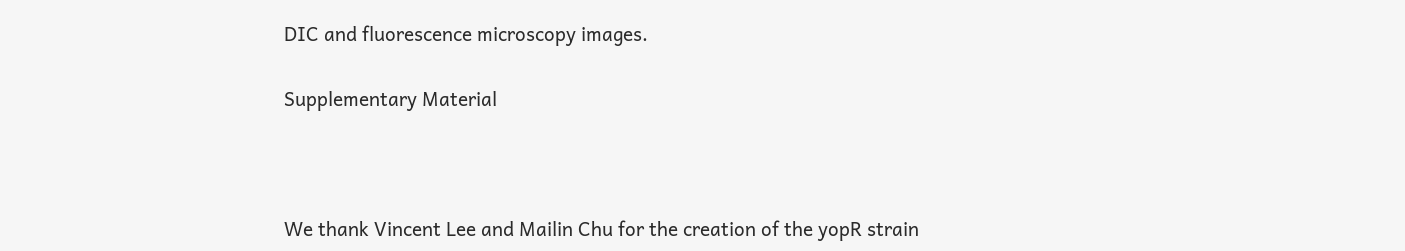DIC and fluorescence microscopy images.

Supplementary Material



We thank Vincent Lee and Mailin Chu for the creation of the yopR strain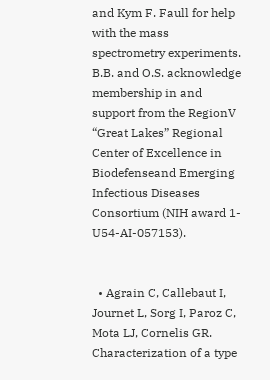and Kym F. Faull for help with the mass spectrometry experiments. B.B. and O.S. acknowledge membership in and support from the RegionV “Great Lakes” Regional Center of Excellence in Biodefenseand Emerging Infectious Diseases Consortium (NIH award 1-U54-AI-057153).


  • Agrain C, Callebaut I, Journet L, Sorg I, Paroz C, Mota LJ, Cornelis GR. Characterization of a type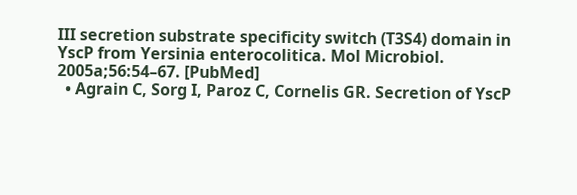III secretion substrate specificity switch (T3S4) domain in YscP from Yersinia enterocolitica. Mol Microbiol. 2005a;56:54–67. [PubMed]
  • Agrain C, Sorg I, Paroz C, Cornelis GR. Secretion of YscP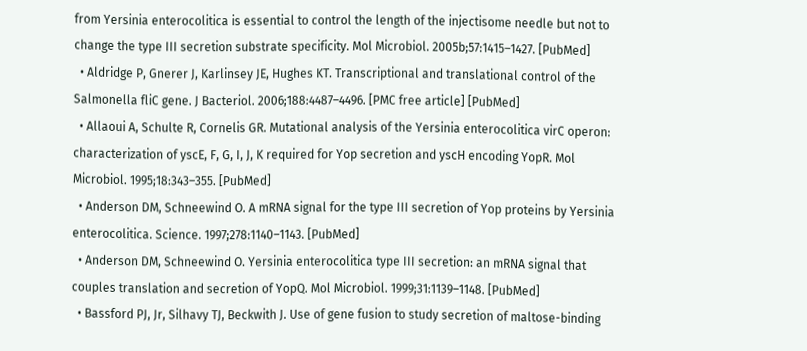from Yersinia enterocolitica is essential to control the length of the injectisome needle but not to change the type III secretion substrate specificity. Mol Microbiol. 2005b;57:1415–1427. [PubMed]
  • Aldridge P, Gnerer J, Karlinsey JE, Hughes KT. Transcriptional and translational control of the Salmonella fliC gene. J Bacteriol. 2006;188:4487–4496. [PMC free article] [PubMed]
  • Allaoui A, Schulte R, Cornelis GR. Mutational analysis of the Yersinia enterocolitica virC operon: characterization of yscE, F, G, I, J, K required for Yop secretion and yscH encoding YopR. Mol Microbiol. 1995;18:343–355. [PubMed]
  • Anderson DM, Schneewind O. A mRNA signal for the type III secretion of Yop proteins by Yersinia enterocolitica. Science. 1997;278:1140–1143. [PubMed]
  • Anderson DM, Schneewind O. Yersinia enterocolitica type III secretion: an mRNA signal that couples translation and secretion of YopQ. Mol Microbiol. 1999;31:1139–1148. [PubMed]
  • Bassford PJ, Jr, Silhavy TJ, Beckwith J. Use of gene fusion to study secretion of maltose-binding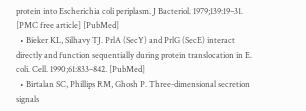protein into Escherichia coli periplasm. J Bacteriol. 1979;139:19–31. [PMC free article] [PubMed]
  • Bieker KL, Silhavy TJ. PrlA (SecY) and PrlG (SecE) interact directly and function sequentially during protein translocation in E. coli. Cell. 1990;61:833–842. [PubMed]
  • Birtalan SC, Phillips RM, Ghosh P. Three-dimensional secretion signals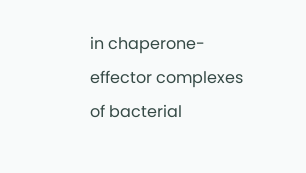in chaperone-effector complexes of bacterial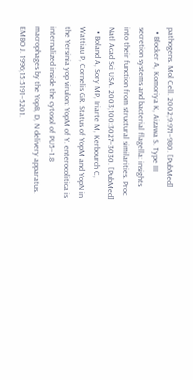pathogens. Mol Cell. 2002;9:971–980. [PubMed]
  • Blocker A, Komoriya K, Aizawa S. Type III secretion systems and bacterial flagella: insights into their function from structural similarities. Proc Natl Acad Sci USA. 2003;100:3027–3030. [PubMed]
  • Boland A, Sory MP, Iriarte M, Kerbourch C, Wattiau P, Cornelis GR. Status of YopM and YopN in the Yersinia yop virulon: YopM of Y. enterocolitica is internalized inside the cytosol of PU5–1.8 macrophages by the YopB, D, N delivery apparatus. EMBO J. 1996;15:5191–5201.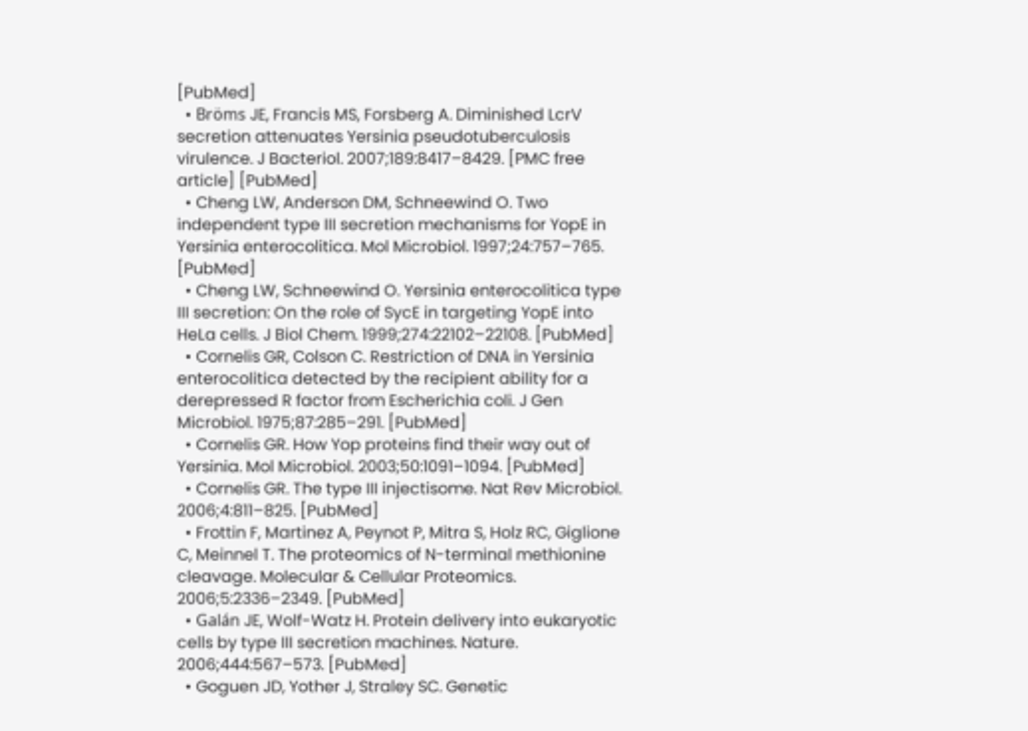[PubMed]
  • Bröms JE, Francis MS, Forsberg A. Diminished LcrV secretion attenuates Yersinia pseudotuberculosis virulence. J Bacteriol. 2007;189:8417–8429. [PMC free article] [PubMed]
  • Cheng LW, Anderson DM, Schneewind O. Two independent type III secretion mechanisms for YopE in Yersinia enterocolitica. Mol Microbiol. 1997;24:757–765. [PubMed]
  • Cheng LW, Schneewind O. Yersinia enterocolitica type III secretion: On the role of SycE in targeting YopE into HeLa cells. J Biol Chem. 1999;274:22102–22108. [PubMed]
  • Cornelis GR, Colson C. Restriction of DNA in Yersinia enterocolitica detected by the recipient ability for a derepressed R factor from Escherichia coli. J Gen Microbiol. 1975;87:285–291. [PubMed]
  • Cornelis GR. How Yop proteins find their way out of Yersinia. Mol Microbiol. 2003;50:1091–1094. [PubMed]
  • Cornelis GR. The type III injectisome. Nat Rev Microbiol. 2006;4:811–825. [PubMed]
  • Frottin F, Martinez A, Peynot P, Mitra S, Holz RC, Giglione C, Meinnel T. The proteomics of N-terminal methionine cleavage. Molecular & Cellular Proteomics. 2006;5:2336–2349. [PubMed]
  • Galán JE, Wolf-Watz H. Protein delivery into eukaryotic cells by type III secretion machines. Nature. 2006;444:567–573. [PubMed]
  • Goguen JD, Yother J, Straley SC. Genetic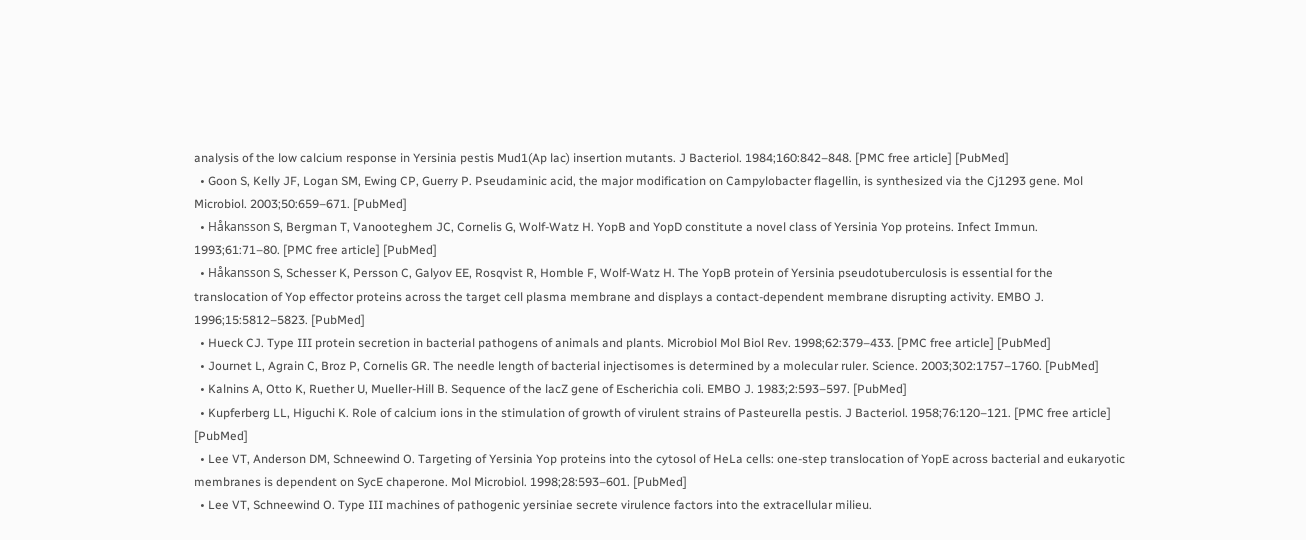analysis of the low calcium response in Yersinia pestis Mud1(Ap lac) insertion mutants. J Bacteriol. 1984;160:842–848. [PMC free article] [PubMed]
  • Goon S, Kelly JF, Logan SM, Ewing CP, Guerry P. Pseudaminic acid, the major modification on Campylobacter flagellin, is synthesized via the Cj1293 gene. Mol Microbiol. 2003;50:659–671. [PubMed]
  • Håkansson S, Bergman T, Vanooteghem JC, Cornelis G, Wolf-Watz H. YopB and YopD constitute a novel class of Yersinia Yop proteins. Infect Immun. 1993;61:71–80. [PMC free article] [PubMed]
  • Håkansson S, Schesser K, Persson C, Galyov EE, Rosqvist R, Homble F, Wolf-Watz H. The YopB protein of Yersinia pseudotuberculosis is essential for the translocation of Yop effector proteins across the target cell plasma membrane and displays a contact-dependent membrane disrupting activity. EMBO J. 1996;15:5812–5823. [PubMed]
  • Hueck CJ. Type III protein secretion in bacterial pathogens of animals and plants. Microbiol Mol Biol Rev. 1998;62:379–433. [PMC free article] [PubMed]
  • Journet L, Agrain C, Broz P, Cornelis GR. The needle length of bacterial injectisomes is determined by a molecular ruler. Science. 2003;302:1757–1760. [PubMed]
  • Kalnins A, Otto K, Ruether U, Mueller-Hill B. Sequence of the lacZ gene of Escherichia coli. EMBO J. 1983;2:593–597. [PubMed]
  • Kupferberg LL, Higuchi K. Role of calcium ions in the stimulation of growth of virulent strains of Pasteurella pestis. J Bacteriol. 1958;76:120–121. [PMC free article] [PubMed]
  • Lee VT, Anderson DM, Schneewind O. Targeting of Yersinia Yop proteins into the cytosol of HeLa cells: one-step translocation of YopE across bacterial and eukaryotic membranes is dependent on SycE chaperone. Mol Microbiol. 1998;28:593–601. [PubMed]
  • Lee VT, Schneewind O. Type III machines of pathogenic yersiniae secrete virulence factors into the extracellular milieu.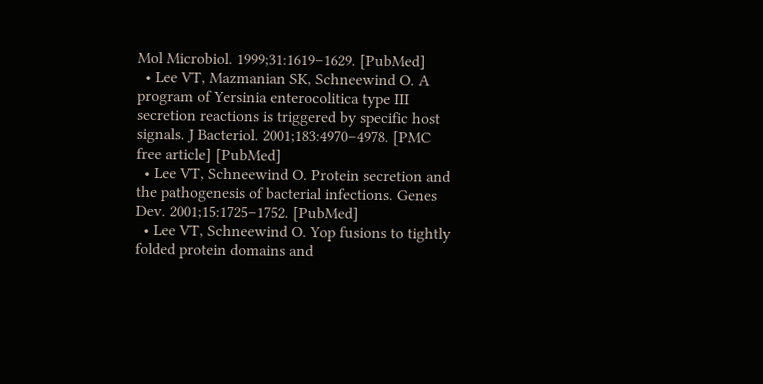Mol Microbiol. 1999;31:1619–1629. [PubMed]
  • Lee VT, Mazmanian SK, Schneewind O. A program of Yersinia enterocolitica type III secretion reactions is triggered by specific host signals. J Bacteriol. 2001;183:4970–4978. [PMC free article] [PubMed]
  • Lee VT, Schneewind O. Protein secretion and the pathogenesis of bacterial infections. Genes Dev. 2001;15:1725–1752. [PubMed]
  • Lee VT, Schneewind O. Yop fusions to tightly folded protein domains and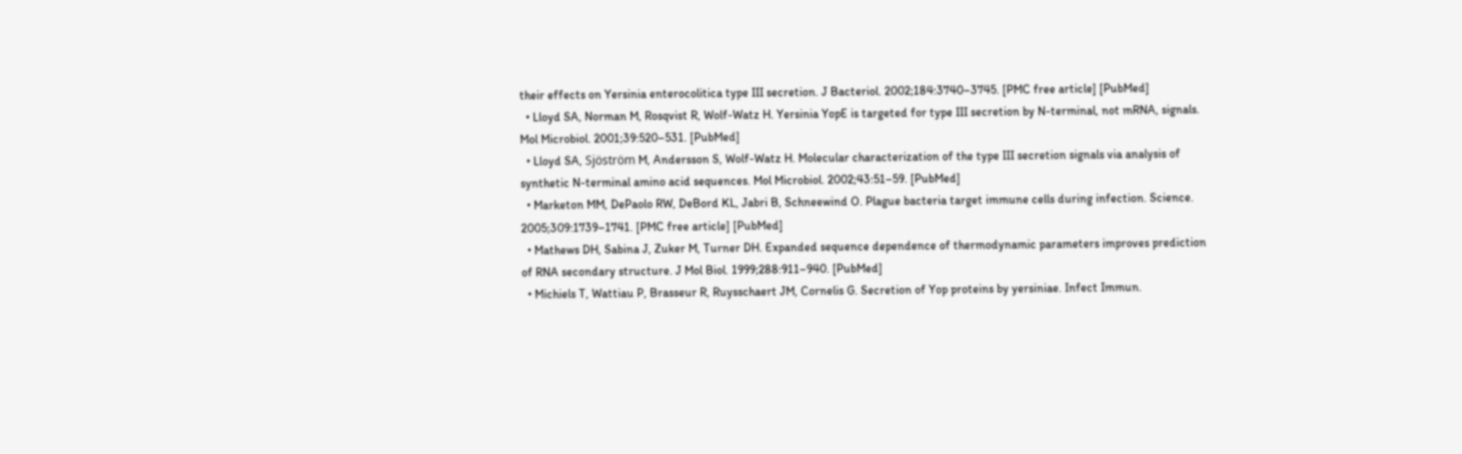their effects on Yersinia enterocolitica type III secretion. J Bacteriol. 2002;184:3740–3745. [PMC free article] [PubMed]
  • Lloyd SA, Norman M, Rosqvist R, Wolf-Watz H. Yersinia YopE is targeted for type III secretion by N-terminal, not mRNA, signals. Mol Microbiol. 2001;39:520–531. [PubMed]
  • Lloyd SA, Sjöström M, Andersson S, Wolf-Watz H. Molecular characterization of the type III secretion signals via analysis of synthetic N-terminal amino acid sequences. Mol Microbiol. 2002;43:51–59. [PubMed]
  • Marketon MM, DePaolo RW, DeBord KL, Jabri B, Schneewind O. Plague bacteria target immune cells during infection. Science. 2005;309:1739–1741. [PMC free article] [PubMed]
  • Mathews DH, Sabina J, Zuker M, Turner DH. Expanded sequence dependence of thermodynamic parameters improves prediction of RNA secondary structure. J Mol Biol. 1999;288:911–940. [PubMed]
  • Michiels T, Wattiau P, Brasseur R, Ruysschaert JM, Cornelis G. Secretion of Yop proteins by yersiniae. Infect Immun.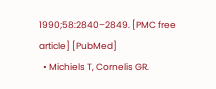1990;58:2840–2849. [PMC free article] [PubMed]
  • Michiels T, Cornelis GR.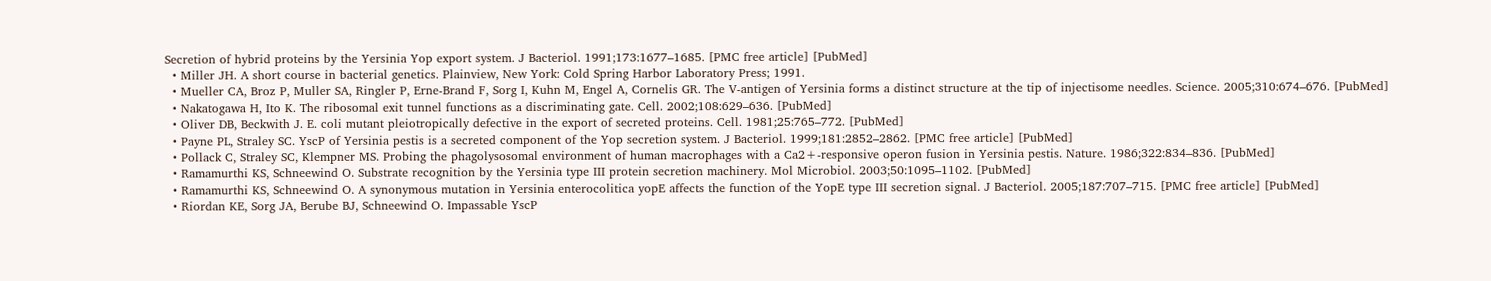Secretion of hybrid proteins by the Yersinia Yop export system. J Bacteriol. 1991;173:1677–1685. [PMC free article] [PubMed]
  • Miller JH. A short course in bacterial genetics. Plainview, New York: Cold Spring Harbor Laboratory Press; 1991.
  • Mueller CA, Broz P, Muller SA, Ringler P, Erne-Brand F, Sorg I, Kuhn M, Engel A, Cornelis GR. The V-antigen of Yersinia forms a distinct structure at the tip of injectisome needles. Science. 2005;310:674–676. [PubMed]
  • Nakatogawa H, Ito K. The ribosomal exit tunnel functions as a discriminating gate. Cell. 2002;108:629–636. [PubMed]
  • Oliver DB, Beckwith J. E. coli mutant pleiotropically defective in the export of secreted proteins. Cell. 1981;25:765–772. [PubMed]
  • Payne PL, Straley SC. YscP of Yersinia pestis is a secreted component of the Yop secretion system. J Bacteriol. 1999;181:2852–2862. [PMC free article] [PubMed]
  • Pollack C, Straley SC, Klempner MS. Probing the phagolysosomal environment of human macrophages with a Ca2+-responsive operon fusion in Yersinia pestis. Nature. 1986;322:834–836. [PubMed]
  • Ramamurthi KS, Schneewind O. Substrate recognition by the Yersinia type III protein secretion machinery. Mol Microbiol. 2003;50:1095–1102. [PubMed]
  • Ramamurthi KS, Schneewind O. A synonymous mutation in Yersinia enterocolitica yopE affects the function of the YopE type III secretion signal. J Bacteriol. 2005;187:707–715. [PMC free article] [PubMed]
  • Riordan KE, Sorg JA, Berube BJ, Schneewind O. Impassable YscP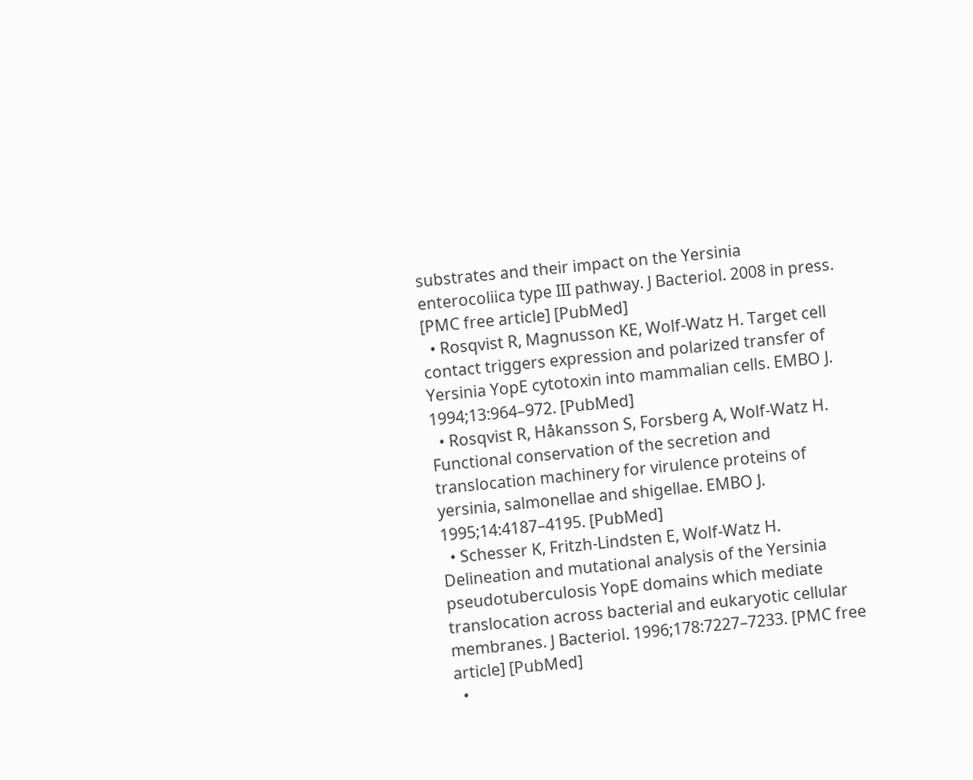substrates and their impact on the Yersinia enterocoliica type III pathway. J Bacteriol. 2008 in press. [PMC free article] [PubMed]
  • Rosqvist R, Magnusson KE, Wolf-Watz H. Target cell contact triggers expression and polarized transfer of Yersinia YopE cytotoxin into mammalian cells. EMBO J. 1994;13:964–972. [PubMed]
  • Rosqvist R, Håkansson S, Forsberg A, Wolf-Watz H. Functional conservation of the secretion and translocation machinery for virulence proteins of yersinia, salmonellae and shigellae. EMBO J. 1995;14:4187–4195. [PubMed]
  • Schesser K, Fritzh-Lindsten E, Wolf-Watz H. Delineation and mutational analysis of the Yersinia pseudotuberculosis YopE domains which mediate translocation across bacterial and eukaryotic cellular membranes. J Bacteriol. 1996;178:7227–7233. [PMC free article] [PubMed]
  •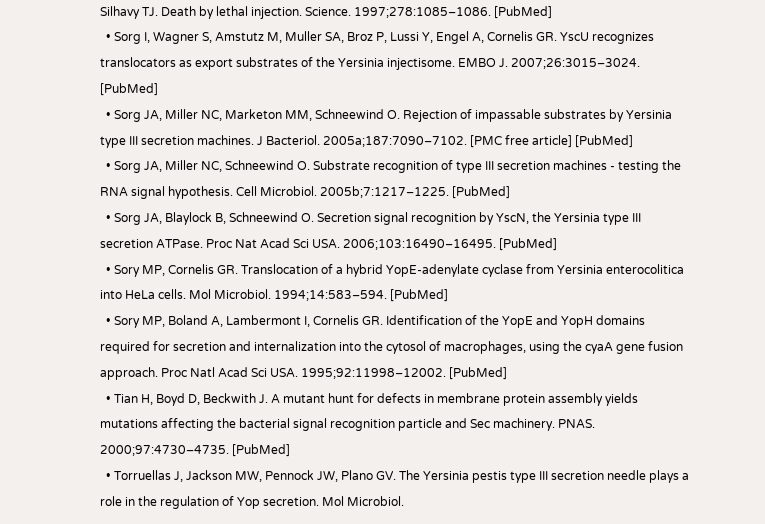Silhavy TJ. Death by lethal injection. Science. 1997;278:1085–1086. [PubMed]
  • Sorg I, Wagner S, Amstutz M, Muller SA, Broz P, Lussi Y, Engel A, Cornelis GR. YscU recognizes translocators as export substrates of the Yersinia injectisome. EMBO J. 2007;26:3015–3024. [PubMed]
  • Sorg JA, Miller NC, Marketon MM, Schneewind O. Rejection of impassable substrates by Yersinia type III secretion machines. J Bacteriol. 2005a;187:7090–7102. [PMC free article] [PubMed]
  • Sorg JA, Miller NC, Schneewind O. Substrate recognition of type III secretion machines - testing the RNA signal hypothesis. Cell Microbiol. 2005b;7:1217–1225. [PubMed]
  • Sorg JA, Blaylock B, Schneewind O. Secretion signal recognition by YscN, the Yersinia type III secretion ATPase. Proc Nat Acad Sci USA. 2006;103:16490–16495. [PubMed]
  • Sory MP, Cornelis GR. Translocation of a hybrid YopE-adenylate cyclase from Yersinia enterocolitica into HeLa cells. Mol Microbiol. 1994;14:583–594. [PubMed]
  • Sory MP, Boland A, Lambermont I, Cornelis GR. Identification of the YopE and YopH domains required for secretion and internalization into the cytosol of macrophages, using the cyaA gene fusion approach. Proc Natl Acad Sci USA. 1995;92:11998–12002. [PubMed]
  • Tian H, Boyd D, Beckwith J. A mutant hunt for defects in membrane protein assembly yields mutations affecting the bacterial signal recognition particle and Sec machinery. PNAS. 2000;97:4730–4735. [PubMed]
  • Torruellas J, Jackson MW, Pennock JW, Plano GV. The Yersinia pestis type III secretion needle plays a role in the regulation of Yop secretion. Mol Microbiol.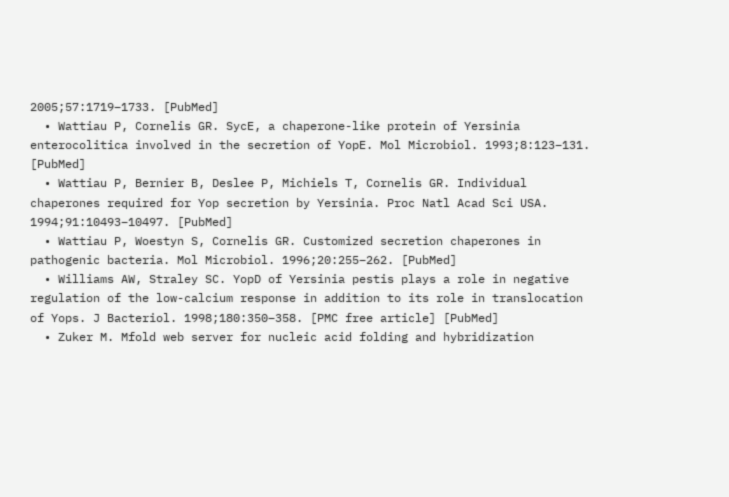2005;57:1719–1733. [PubMed]
  • Wattiau P, Cornelis GR. SycE, a chaperone-like protein of Yersinia enterocolitica involved in the secretion of YopE. Mol Microbiol. 1993;8:123–131. [PubMed]
  • Wattiau P, Bernier B, Deslee P, Michiels T, Cornelis GR. Individual chaperones required for Yop secretion by Yersinia. Proc Natl Acad Sci USA. 1994;91:10493–10497. [PubMed]
  • Wattiau P, Woestyn S, Cornelis GR. Customized secretion chaperones in pathogenic bacteria. Mol Microbiol. 1996;20:255–262. [PubMed]
  • Williams AW, Straley SC. YopD of Yersinia pestis plays a role in negative regulation of the low-calcium response in addition to its role in translocation of Yops. J Bacteriol. 1998;180:350–358. [PMC free article] [PubMed]
  • Zuker M. Mfold web server for nucleic acid folding and hybridization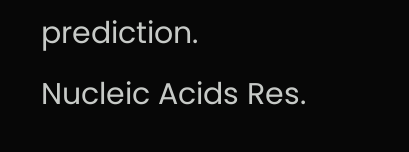prediction. Nucleic Acids Res.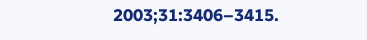2003;31:3406–3415.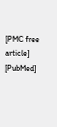[PMC free article] [PubMed]